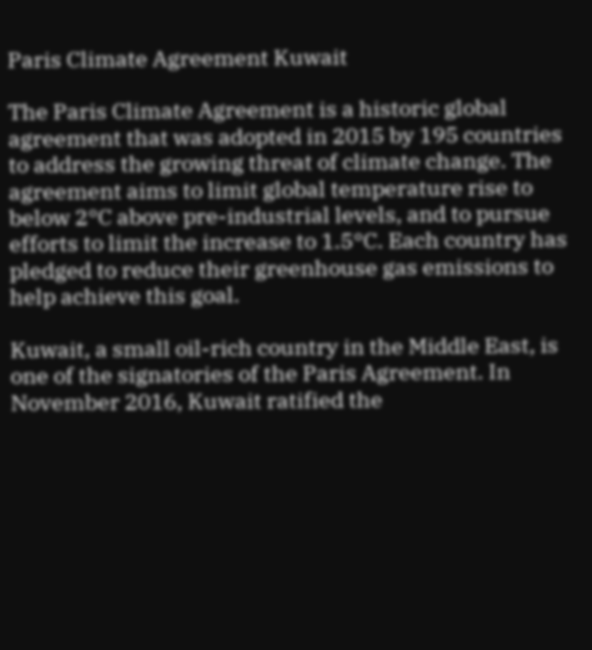Paris Climate Agreement Kuwait

The Paris Climate Agreement is a historic global agreement that was adopted in 2015 by 195 countries to address the growing threat of climate change. The agreement aims to limit global temperature rise to below 2°C above pre-industrial levels, and to pursue efforts to limit the increase to 1.5°C. Each country has pledged to reduce their greenhouse gas emissions to help achieve this goal.

Kuwait, a small oil-rich country in the Middle East, is one of the signatories of the Paris Agreement. In November 2016, Kuwait ratified the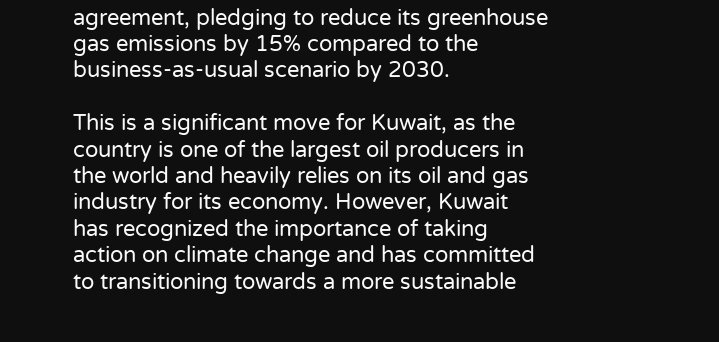agreement, pledging to reduce its greenhouse gas emissions by 15% compared to the business-as-usual scenario by 2030.

This is a significant move for Kuwait, as the country is one of the largest oil producers in the world and heavily relies on its oil and gas industry for its economy. However, Kuwait has recognized the importance of taking action on climate change and has committed to transitioning towards a more sustainable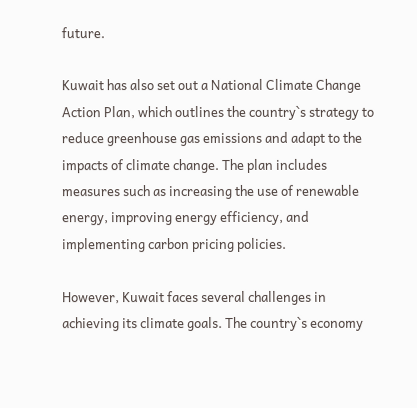future.

Kuwait has also set out a National Climate Change Action Plan, which outlines the country`s strategy to reduce greenhouse gas emissions and adapt to the impacts of climate change. The plan includes measures such as increasing the use of renewable energy, improving energy efficiency, and implementing carbon pricing policies.

However, Kuwait faces several challenges in achieving its climate goals. The country`s economy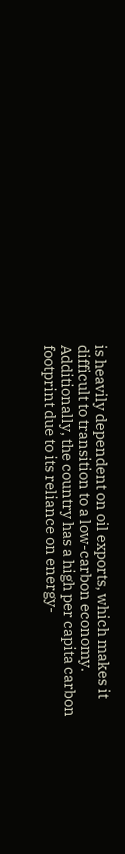is heavily dependent on oil exports, which makes it difficult to transition to a low-carbon economy. Additionally, the country has a high per capita carbon footprint due to its reliance on energy-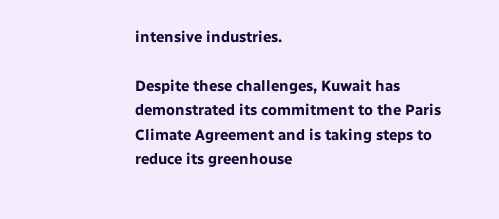intensive industries.

Despite these challenges, Kuwait has demonstrated its commitment to the Paris Climate Agreement and is taking steps to reduce its greenhouse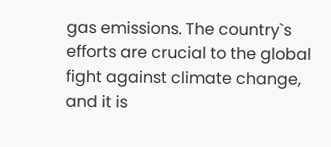gas emissions. The country`s efforts are crucial to the global fight against climate change, and it is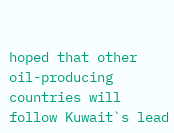hoped that other oil-producing countries will follow Kuwait`s lead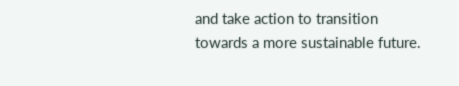and take action to transition towards a more sustainable future.